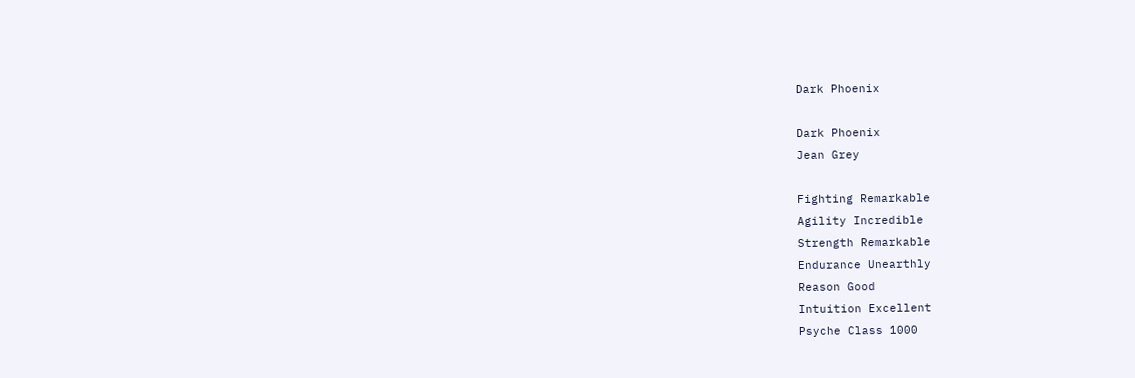Dark Phoenix

Dark Phoenix
Jean Grey

Fighting Remarkable
Agility Incredible
Strength Remarkable
Endurance Unearthly
Reason Good
Intuition Excellent
Psyche Class 1000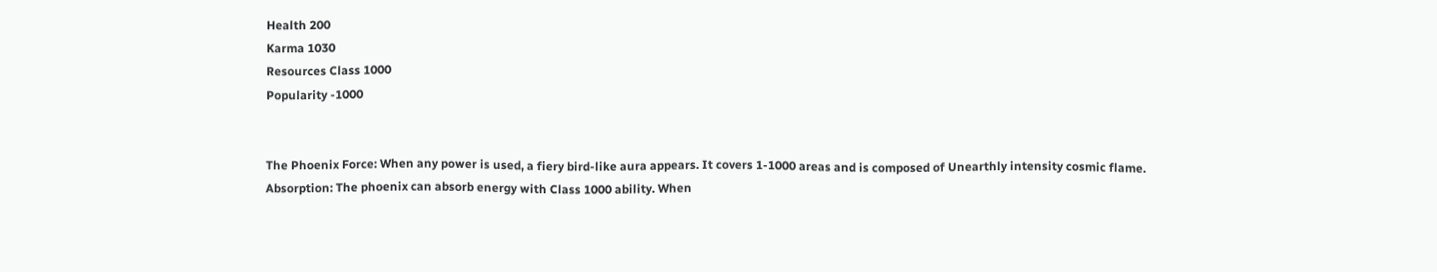Health 200
Karma 1030
Resources Class 1000
Popularity -1000


The Phoenix Force: When any power is used, a fiery bird-like aura appears. It covers 1-1000 areas and is composed of Unearthly intensity cosmic flame.
Absorption: The phoenix can absorb energy with Class 1000 ability. When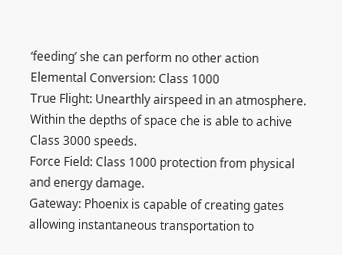‘feeding’ she can perform no other action
Elemental Conversion: Class 1000
True Flight: Unearthly airspeed in an atmosphere. Within the depths of space che is able to achive Class 3000 speeds.
Force Field: Class 1000 protection from physical and energy damage.
Gateway: Phoenix is capable of creating gates allowing instantaneous transportation to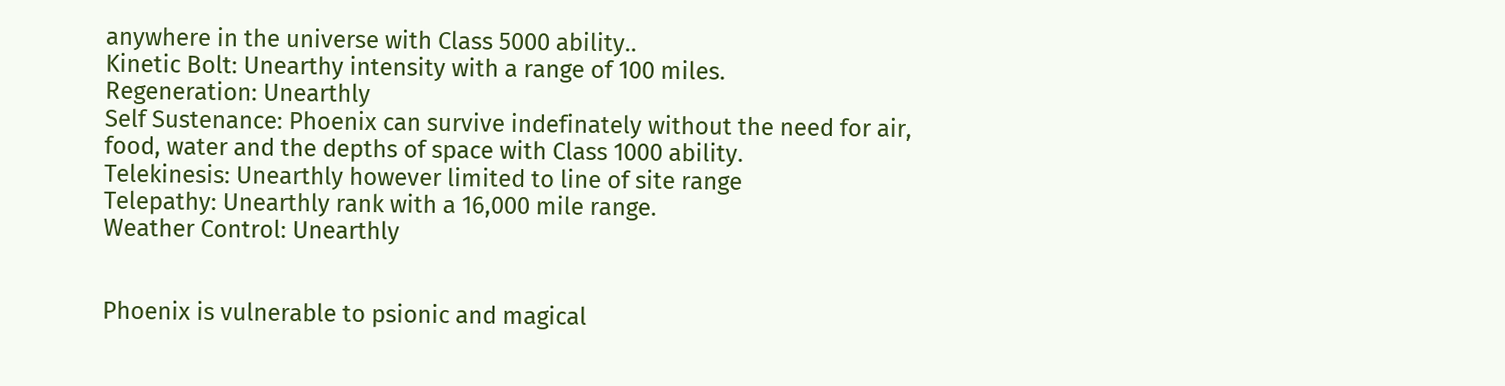anywhere in the universe with Class 5000 ability..
Kinetic Bolt: Unearthy intensity with a range of 100 miles.
Regeneration: Unearthly
Self Sustenance: Phoenix can survive indefinately without the need for air, food, water and the depths of space with Class 1000 ability.
Telekinesis: Unearthly however limited to line of site range
Telepathy: Unearthly rank with a 16,000 mile range.
Weather Control: Unearthly


Phoenix is vulnerable to psionic and magical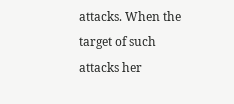attacks. When the target of such attacks her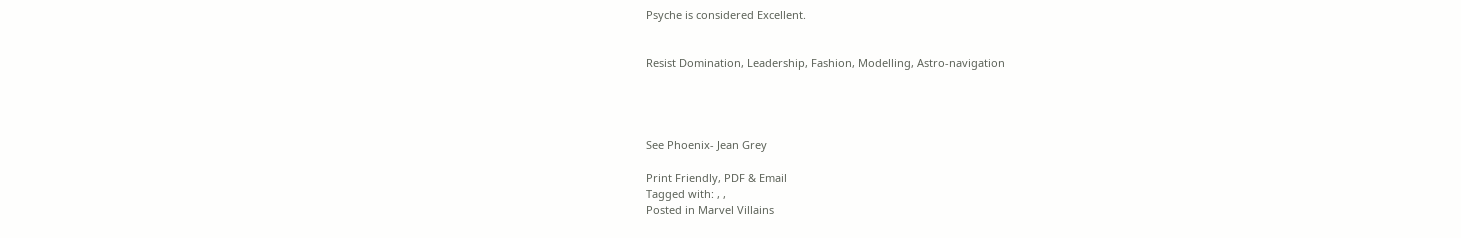Psyche is considered Excellent.


Resist Domination, Leadership, Fashion, Modelling, Astro-navigation




See Phoenix- Jean Grey

Print Friendly, PDF & Email
Tagged with: , ,
Posted in Marvel Villains